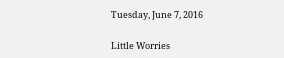Tuesday, June 7, 2016

Little Worries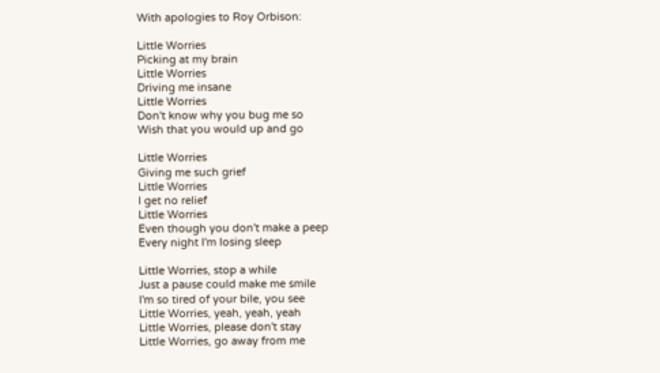With apologies to Roy Orbison:

Little Worries
Picking at my brain
Little Worries
Driving me insane
Little Worries
Don't know why you bug me so
Wish that you would up and go

Little Worries
Giving me such grief
Little Worries
I get no relief
Little Worries
Even though you don't make a peep
Every night I'm losing sleep

Little Worries, stop a while
Just a pause could make me smile
I'm so tired of your bile, you see
Little Worries, yeah, yeah, yeah
Little Worries, please don't stay
Little Worries, go away from me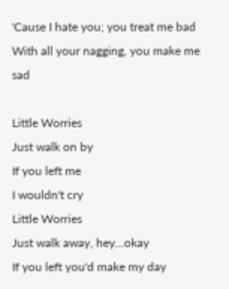'Cause I hate you; you treat me bad
With all your nagging, you make me sad

Little Worries
Just walk on by
If you left me
I wouldn't cry
Little Worries
Just walk away, hey...okay
If you left you'd make my day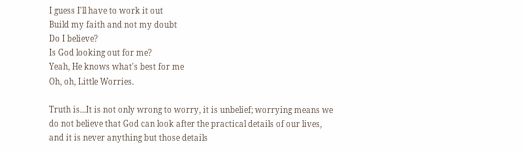I guess I'll have to work it out
Build my faith and not my doubt
Do I believe?
Is God looking out for me?
Yeah, He knows what's best for me
Oh, oh, Little Worries.

Truth is...It is not only wrong to worry, it is unbelief; worrying means we do not believe that God can look after the practical details of our lives, and it is never anything but those details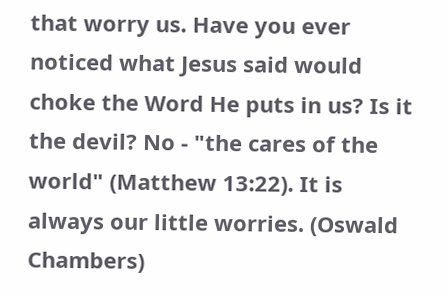that worry us. Have you ever noticed what Jesus said would choke the Word He puts in us? Is it the devil? No - "the cares of the world" (Matthew 13:22). It is always our little worries. (Oswald Chambers)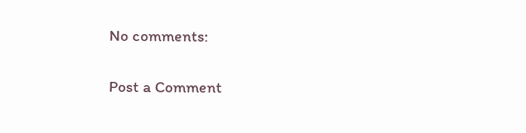No comments:

Post a Comment